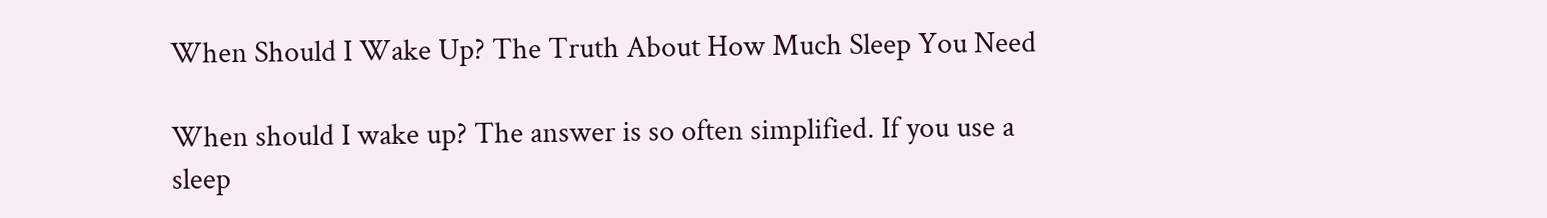When Should I Wake Up? The Truth About How Much Sleep You Need

When should I wake up? The answer is so often simplified. If you use a sleep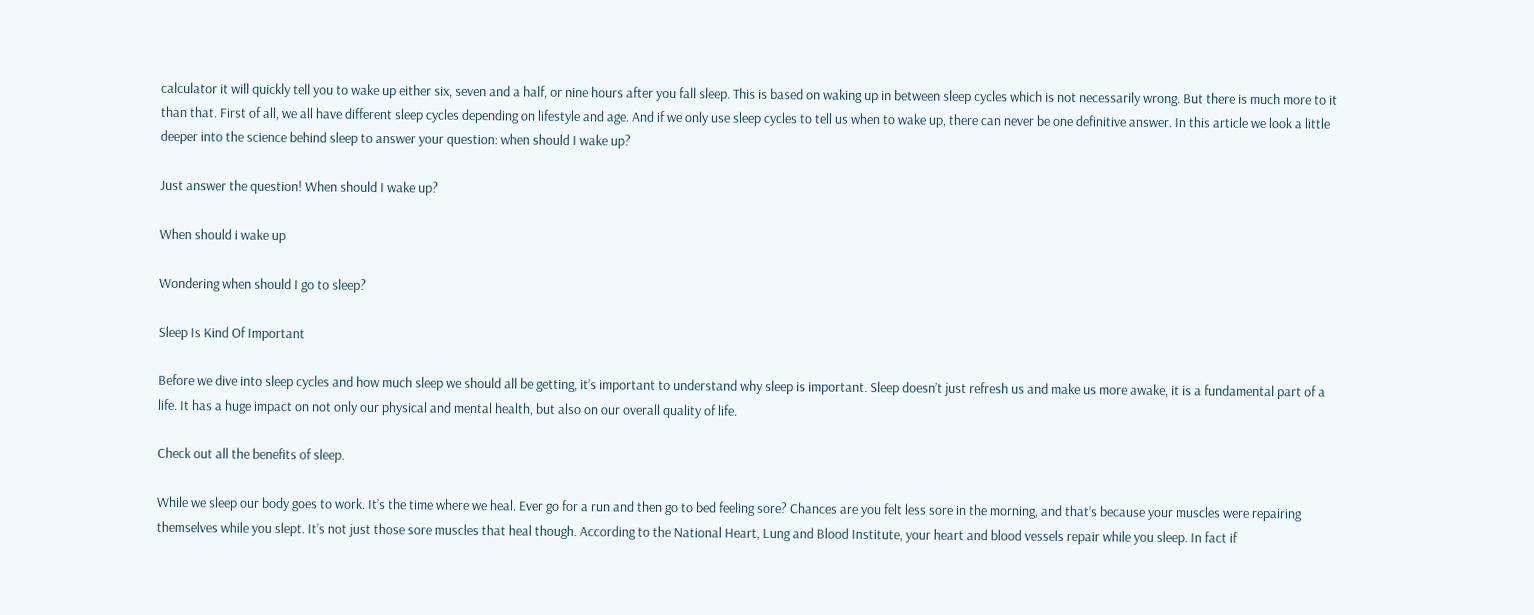calculator it will quickly tell you to wake up either six, seven and a half, or nine hours after you fall sleep. This is based on waking up in between sleep cycles which is not necessarily wrong. But there is much more to it than that. First of all, we all have different sleep cycles depending on lifestyle and age. And if we only use sleep cycles to tell us when to wake up, there can never be one definitive answer. In this article we look a little deeper into the science behind sleep to answer your question: when should I wake up?

Just answer the question! When should I wake up?

When should i wake up

Wondering when should I go to sleep?

Sleep Is Kind Of Important

Before we dive into sleep cycles and how much sleep we should all be getting, it’s important to understand why sleep is important. Sleep doesn’t just refresh us and make us more awake, it is a fundamental part of a life. It has a huge impact on not only our physical and mental health, but also on our overall quality of life.

Check out all the benefits of sleep.

While we sleep our body goes to work. It’s the time where we heal. Ever go for a run and then go to bed feeling sore? Chances are you felt less sore in the morning, and that’s because your muscles were repairing themselves while you slept. It’s not just those sore muscles that heal though. According to the National Heart, Lung and Blood Institute, your heart and blood vessels repair while you sleep. In fact if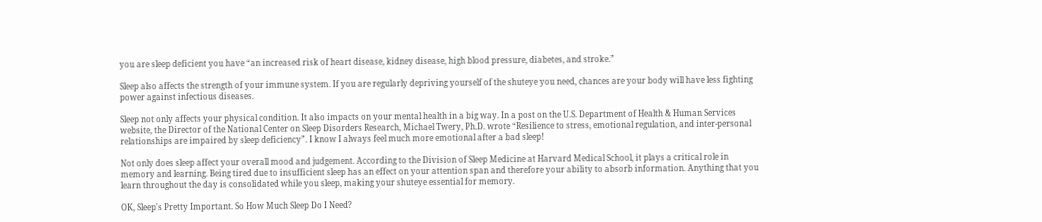you are sleep deficient you have “an increased risk of heart disease, kidney disease, high blood pressure, diabetes, and stroke.”

Sleep also affects the strength of your immune system. If you are regularly depriving yourself of the shuteye you need, chances are your body will have less fighting power against infectious diseases.

Sleep not only affects your physical condition. It also impacts on your mental health in a big way. In a post on the U.S. Department of Health & Human Services website, the Director of the National Center on Sleep Disorders Research, Michael Twery, Ph.D. wrote “Resilience to stress, emotional regulation, and inter-personal relationships are impaired by sleep deficiency”. I know I always feel much more emotional after a bad sleep!

Not only does sleep affect your overall mood and judgement. According to the Division of Sleep Medicine at Harvard Medical School, it plays a critical role in memory and learning. Being tired due to insufficient sleep has an effect on your attention span and therefore your ability to absorb information. Anything that you learn throughout the day is consolidated while you sleep, making your shuteye essential for memory.

OK, Sleep's Pretty Important. So How Much Sleep Do I Need?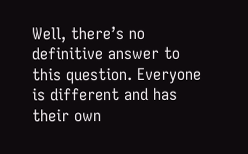Well, there’s no definitive answer to this question. Everyone is different and has their own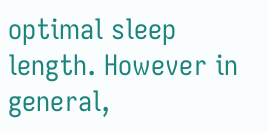optimal sleep length. However in general,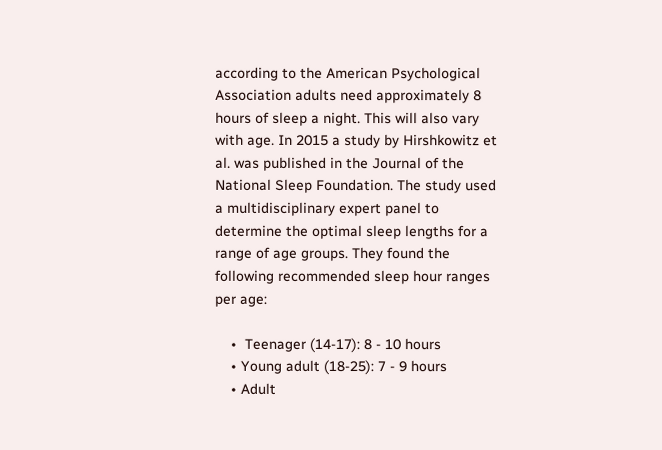according to the American Psychological Association adults need approximately 8 hours of sleep a night. This will also vary with age. In 2015 a study by Hirshkowitz et al. was published in the Journal of the National Sleep Foundation. The study used a multidisciplinary expert panel to determine the optimal sleep lengths for a range of age groups. They found the following recommended sleep hour ranges per age:

    •  Teenager (14-17): 8 - 10 hours
    • Young adult (18-25): 7 - 9 hours
    • Adult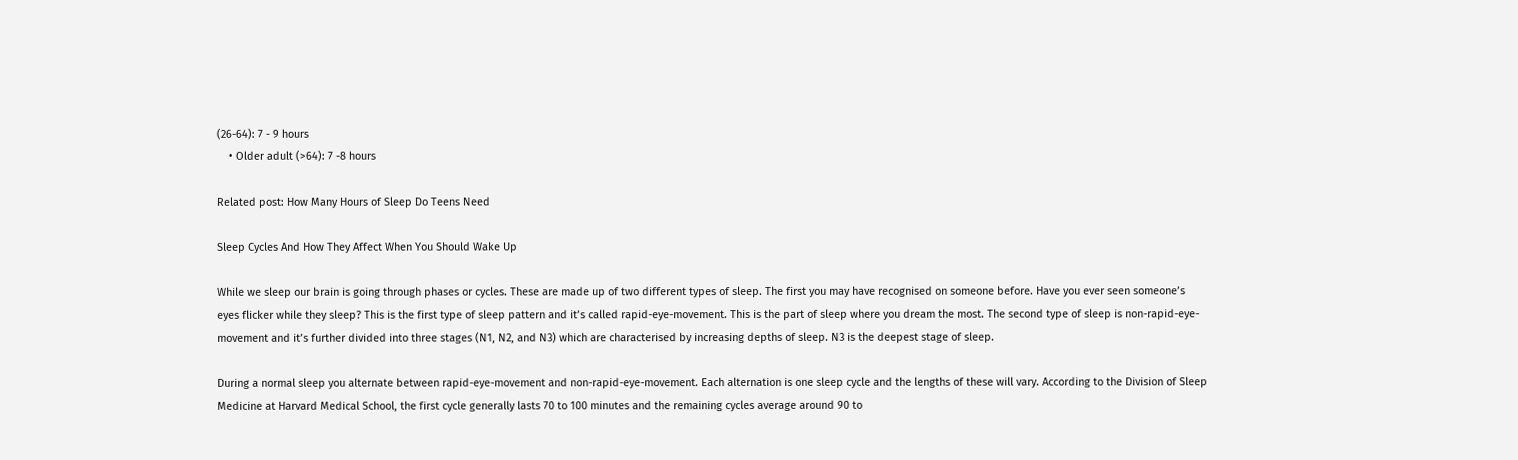(26-64): 7 - 9 hours
    • Older adult (>64): 7 -8 hours

Related post: How Many Hours of Sleep Do Teens Need

Sleep Cycles And How They Affect When You Should Wake Up

While we sleep our brain is going through phases or cycles. These are made up of two different types of sleep. The first you may have recognised on someone before. Have you ever seen someone’s eyes flicker while they sleep? This is the first type of sleep pattern and it’s called rapid-eye-movement. This is the part of sleep where you dream the most. The second type of sleep is non-rapid-eye-movement and it’s further divided into three stages (N1, N2, and N3) which are characterised by increasing depths of sleep. N3 is the deepest stage of sleep.

During a normal sleep you alternate between rapid-eye-movement and non-rapid-eye-movement. Each alternation is one sleep cycle and the lengths of these will vary. According to the Division of Sleep Medicine at Harvard Medical School, the first cycle generally lasts 70 to 100 minutes and the remaining cycles average around 90 to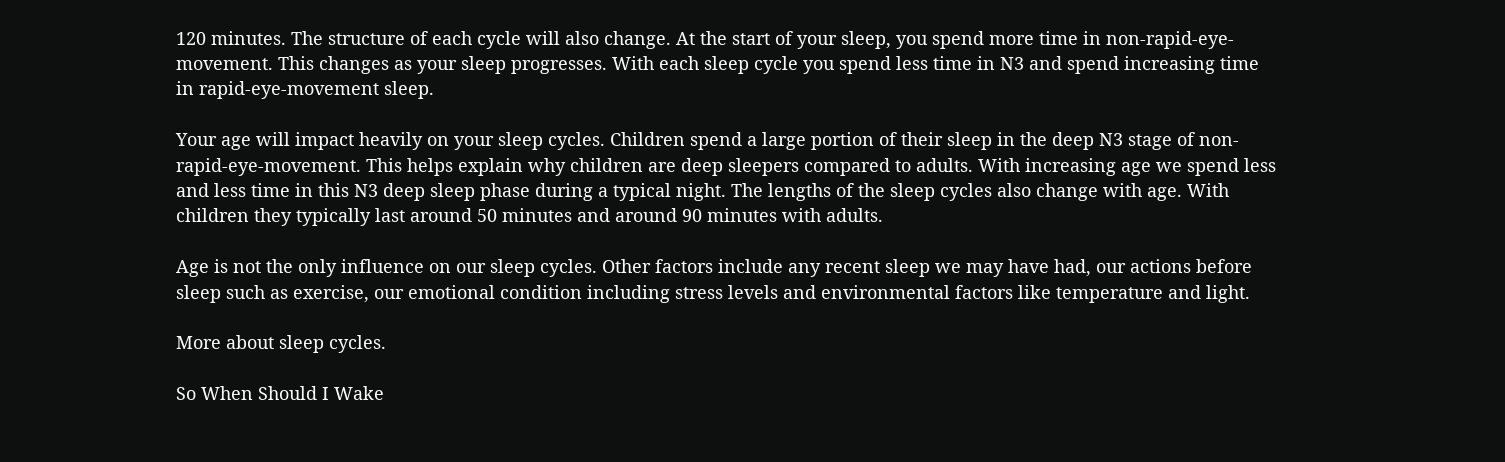120 minutes. The structure of each cycle will also change. At the start of your sleep, you spend more time in non-rapid-eye-movement. This changes as your sleep progresses. With each sleep cycle you spend less time in N3 and spend increasing time in rapid-eye-movement sleep.

Your age will impact heavily on your sleep cycles. Children spend a large portion of their sleep in the deep N3 stage of non-rapid-eye-movement. This helps explain why children are deep sleepers compared to adults. With increasing age we spend less and less time in this N3 deep sleep phase during a typical night. The lengths of the sleep cycles also change with age. With children they typically last around 50 minutes and around 90 minutes with adults.

Age is not the only influence on our sleep cycles. Other factors include any recent sleep we may have had, our actions before sleep such as exercise, our emotional condition including stress levels and environmental factors like temperature and light.

More about sleep cycles.

So When Should I Wake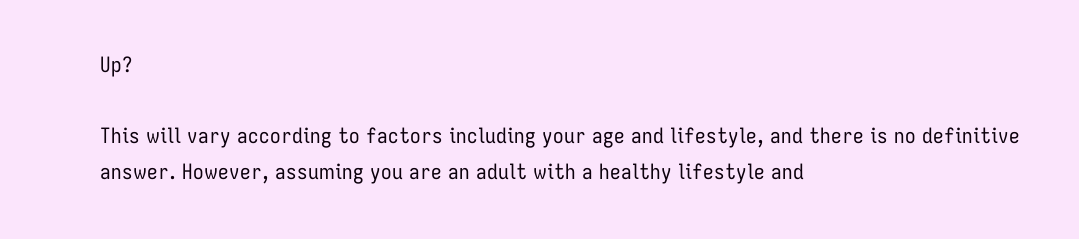Up?

This will vary according to factors including your age and lifestyle, and there is no definitive answer. However, assuming you are an adult with a healthy lifestyle and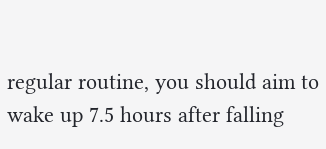regular routine, you should aim to wake up 7.5 hours after falling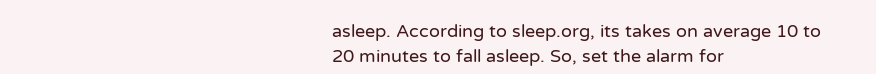asleep. According to sleep.org, its takes on average 10 to 20 minutes to fall asleep. So, set the alarm for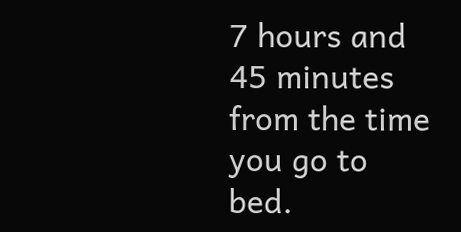7 hours and 45 minutes from the time you go to bed.